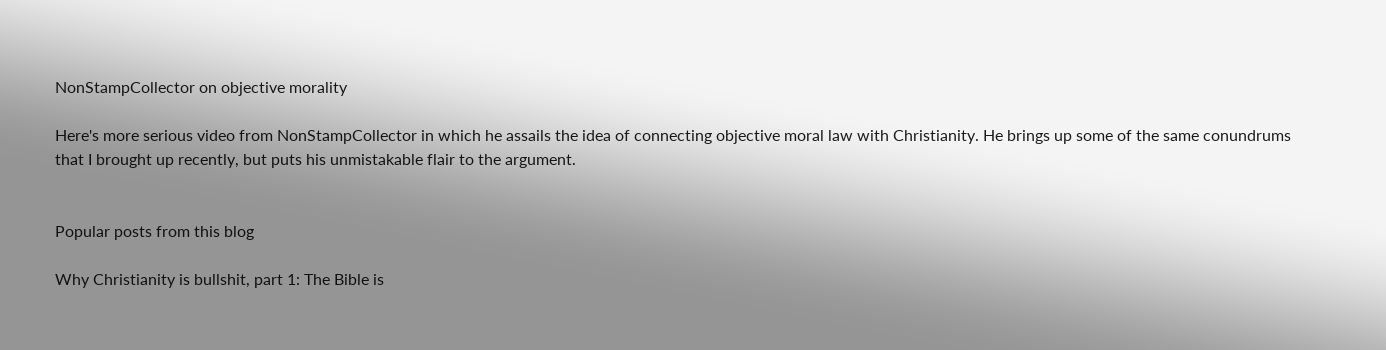NonStampCollector on objective morality

Here's more serious video from NonStampCollector in which he assails the idea of connecting objective moral law with Christianity. He brings up some of the same conundrums that I brought up recently, but puts his unmistakable flair to the argument.


Popular posts from this blog

Why Christianity is bullshit, part 1: The Bible is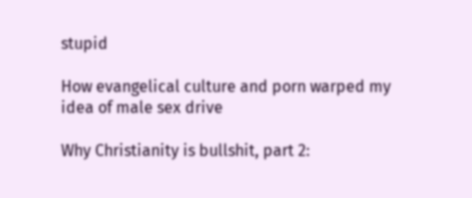stupid

How evangelical culture and porn warped my idea of male sex drive

Why Christianity is bullshit, part 2: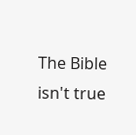The Bible isn't true